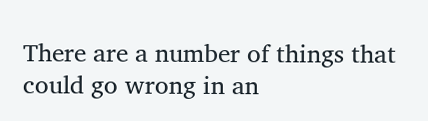There are a number of things that could go wrong in an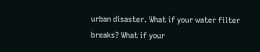urban disaster. What if your water filter breaks? What if your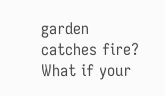garden catches fire? What if your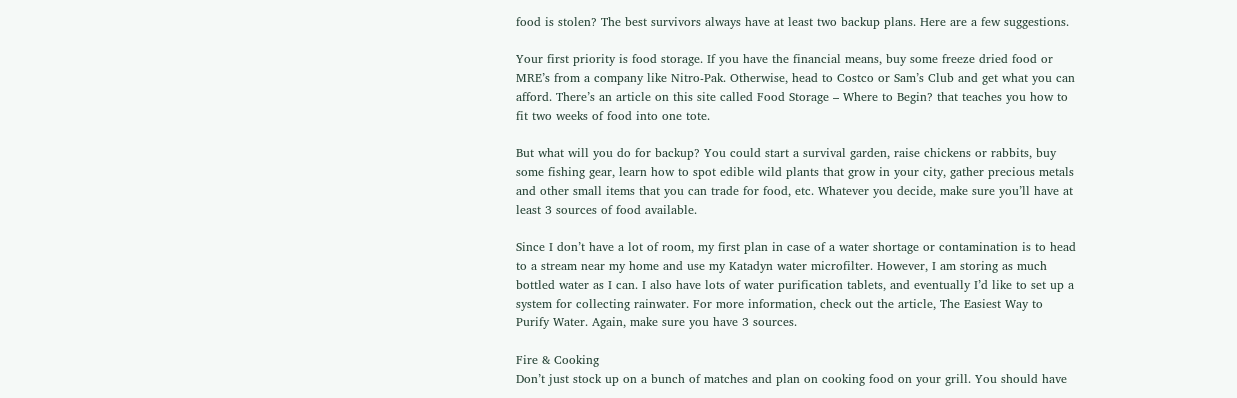food is stolen? The best survivors always have at least two backup plans. Here are a few suggestions.

Your first priority is food storage. If you have the financial means, buy some freeze dried food or MRE’s from a company like Nitro-Pak. Otherwise, head to Costco or Sam’s Club and get what you can afford. There’s an article on this site called Food Storage – Where to Begin? that teaches you how to fit two weeks of food into one tote.

But what will you do for backup? You could start a survival garden, raise chickens or rabbits, buy some fishing gear, learn how to spot edible wild plants that grow in your city, gather precious metals and other small items that you can trade for food, etc. Whatever you decide, make sure you’ll have at least 3 sources of food available.

Since I don’t have a lot of room, my first plan in case of a water shortage or contamination is to head to a stream near my home and use my Katadyn water microfilter. However, I am storing as much bottled water as I can. I also have lots of water purification tablets, and eventually I’d like to set up a system for collecting rainwater. For more information, check out the article, The Easiest Way to Purify Water. Again, make sure you have 3 sources.

Fire & Cooking
Don’t just stock up on a bunch of matches and plan on cooking food on your grill. You should have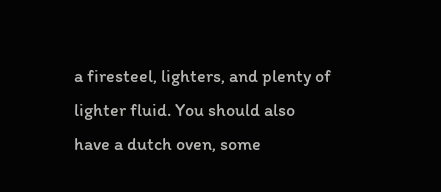a firesteel, lighters, and plenty of lighter fluid. You should also have a dutch oven, some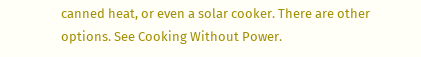canned heat, or even a solar cooker. There are other options. See Cooking Without Power.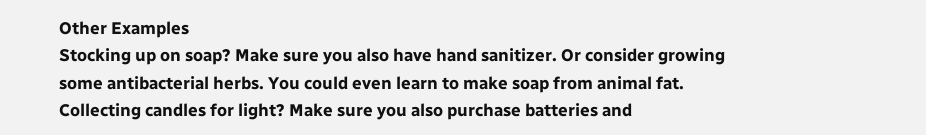Other Examples
Stocking up on soap? Make sure you also have hand sanitizer. Or consider growing some antibacterial herbs. You could even learn to make soap from animal fat. Collecting candles for light? Make sure you also purchase batteries and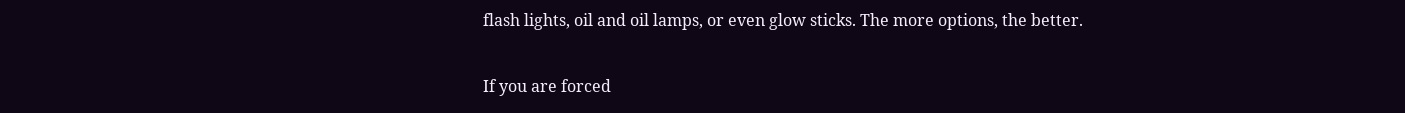flash lights, oil and oil lamps, or even glow sticks. The more options, the better.

If you are forced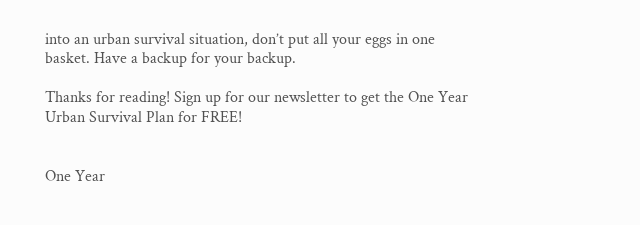into an urban survival situation, don’t put all your eggs in one basket. Have a backup for your backup.

Thanks for reading! Sign up for our newsletter to get the One Year Urban Survival Plan for FREE!


One Year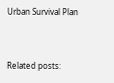Urban Survival Plan


Related posts: